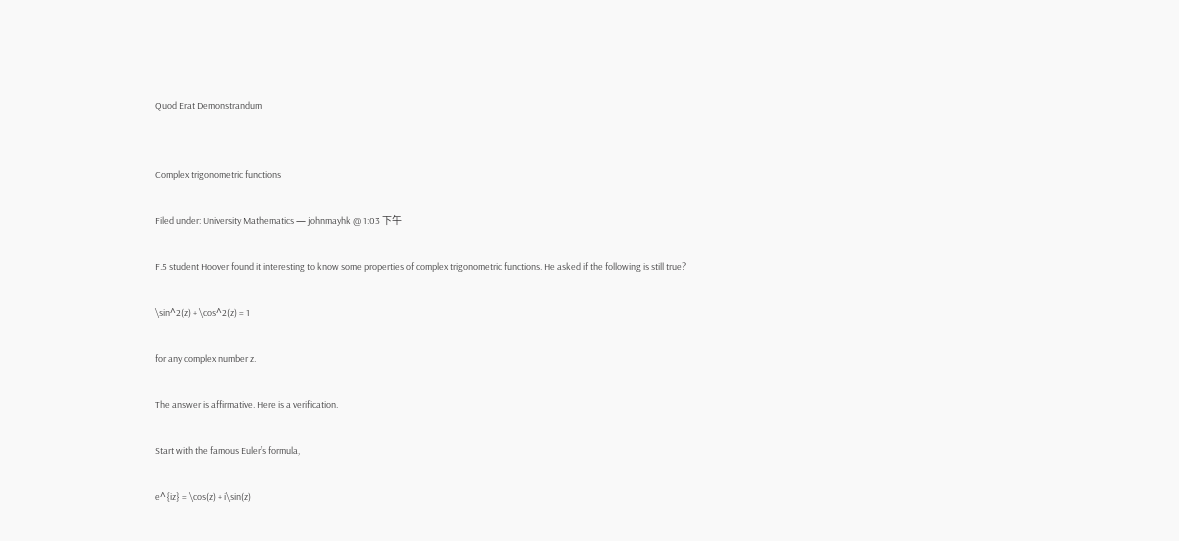Quod Erat Demonstrandum


Complex trigonometric functions

Filed under: University Mathematics — johnmayhk @ 1:03 下午

F.5 student Hoover found it interesting to know some properties of complex trigonometric functions. He asked if the following is still true?

\sin^2(z) + \cos^2(z) = 1

for any complex number z.

The answer is affirmative. Here is a verification.

Start with the famous Euler’s formula,

e^{iz} = \cos(z) + i\sin(z)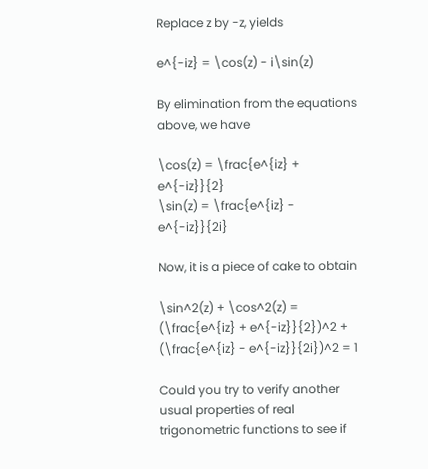Replace z by -z, yields

e^{-iz} = \cos(z) - i\sin(z)

By elimination from the equations above, we have

\cos(z) = \frac{e^{iz} + e^{-iz}}{2}
\sin(z) = \frac{e^{iz} - e^{-iz}}{2i}

Now, it is a piece of cake to obtain

\sin^2(z) + \cos^2(z) = (\frac{e^{iz} + e^{-iz}}{2})^2 + (\frac{e^{iz} - e^{-iz}}{2i})^2 = 1

Could you try to verify another usual properties of real trigonometric functions to see if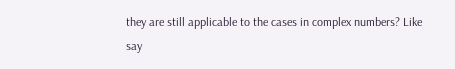they are still applicable to the cases in complex numbers? Like say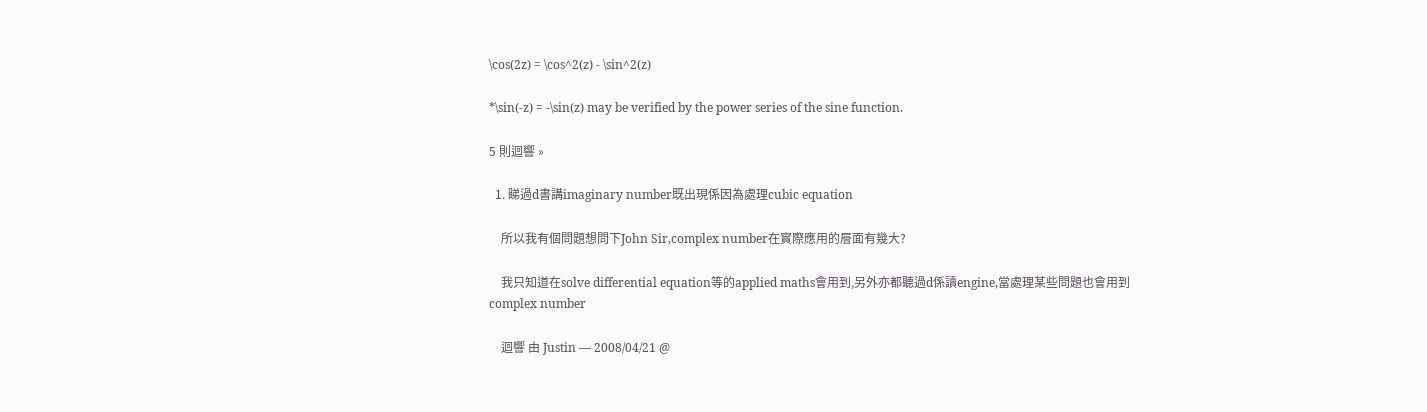\cos(2z) = \cos^2(z) - \sin^2(z)

*\sin(-z) = -\sin(z) may be verified by the power series of the sine function.

5 則迴響 »

  1. 睇過d書講imaginary number既出現係因為處理cubic equation

    所以我有個問題想問下John Sir,complex number在實際應用的層面有幾大?

    我只知道在solve differential equation等的applied maths會用到,另外亦都聽過d係讀engine,當處理某些問題也會用到complex number

    迴響 由 Justin — 2008/04/21 @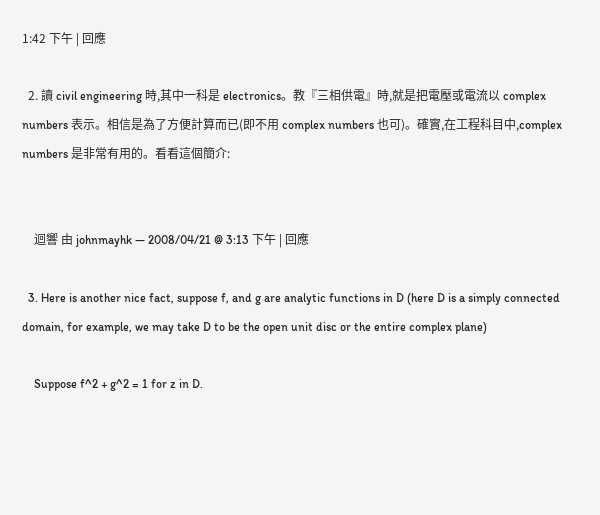1:42 下午 | 回應

  2. 讀 civil engineering 時,其中一科是 electronics。教『三相供電』時,就是把電壓或電流以 complex numbers 表示。相信是為了方便計算而已(即不用 complex numbers 也可)。確實,在工程科目中,complex numbers 是非常有用的。看看這個簡介:


    迴響 由 johnmayhk — 2008/04/21 @ 3:13 下午 | 回應

  3. Here is another nice fact, suppose f, and g are analytic functions in D (here D is a simply connected domain, for example, we may take D to be the open unit disc or the entire complex plane)

    Suppose f^2 + g^2 = 1 for z in D.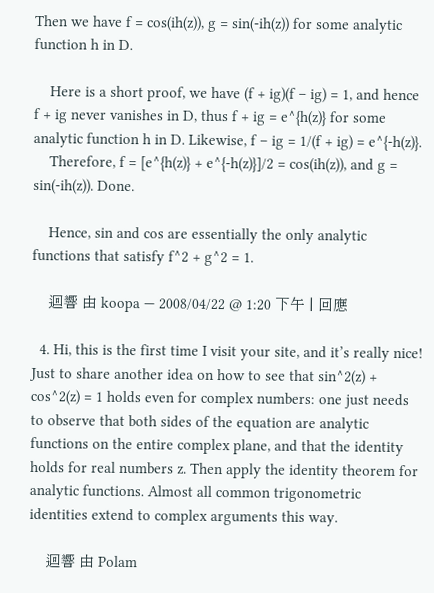Then we have f = cos(ih(z)), g = sin(-ih(z)) for some analytic function h in D.

    Here is a short proof, we have (f + ig)(f – ig) = 1, and hence f + ig never vanishes in D, thus f + ig = e^{h(z)} for some analytic function h in D. Likewise, f – ig = 1/(f + ig) = e^{-h(z)}.
    Therefore, f = [e^{h(z)} + e^{-h(z)}]/2 = cos(ih(z)), and g = sin(-ih(z)). Done.

    Hence, sin and cos are essentially the only analytic functions that satisfy f^2 + g^2 = 1.

    迴響 由 koopa — 2008/04/22 @ 1:20 下午 | 回應

  4. Hi, this is the first time I visit your site, and it’s really nice! Just to share another idea on how to see that sin^2(z) + cos^2(z) = 1 holds even for complex numbers: one just needs to observe that both sides of the equation are analytic functions on the entire complex plane, and that the identity holds for real numbers z. Then apply the identity theorem for analytic functions. Almost all common trigonometric identities extend to complex arguments this way.

    迴響 由 Polam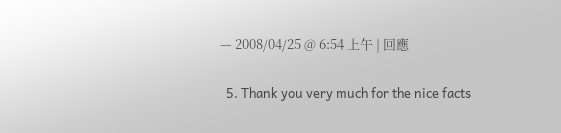— 2008/04/25 @ 6:54 上午 | 回應

  5. Thank you very much for the nice facts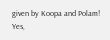given by Koopa and Polam! Yes,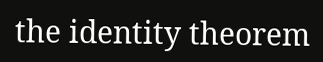the identity theorem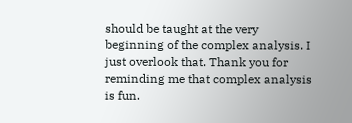should be taught at the very beginning of the complex analysis. I just overlook that. Thank you for reminding me that complex analysis is fun.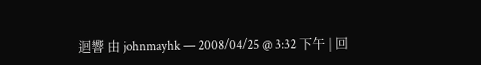迴響 由 johnmayhk — 2008/04/25 @ 3:32 下午 | 回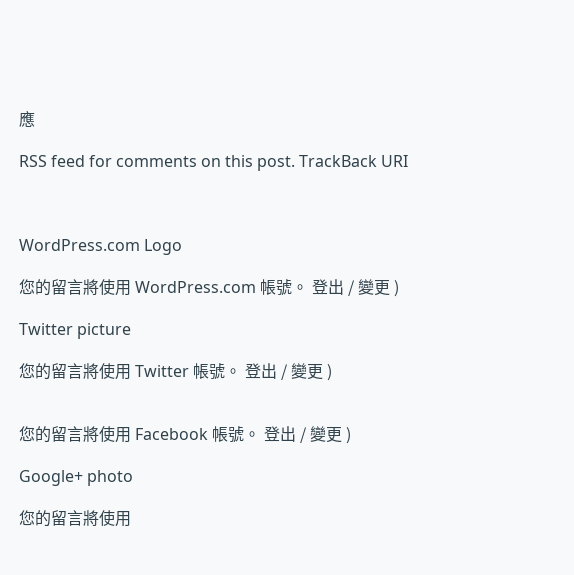應

RSS feed for comments on this post. TrackBack URI



WordPress.com Logo

您的留言將使用 WordPress.com 帳號。 登出 / 變更 )

Twitter picture

您的留言將使用 Twitter 帳號。 登出 / 變更 )


您的留言將使用 Facebook 帳號。 登出 / 變更 )

Google+ photo

您的留言將使用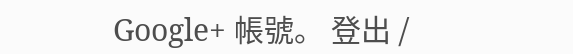Google+ 帳號。 登出 /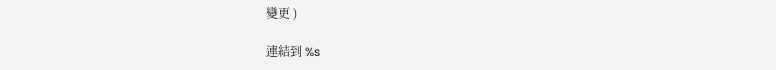變更 )

連結到 %s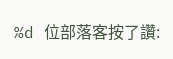%d 位部落客按了讚: